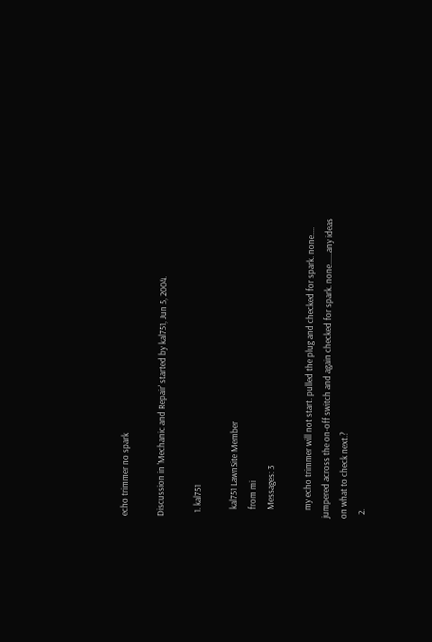echo trimmer no spark

Discussion in 'Mechanic and Repair' started by kal751, Jun 5, 2004.

  1. kal751

    kal751 LawnSite Member
    from mi
    Messages: 3

    my echo trimmer will not start. pulled the plug and checked for spark. none.... jumpered across the on-off switch and again checked for spark. none......any ideas on what to check next.?
  2.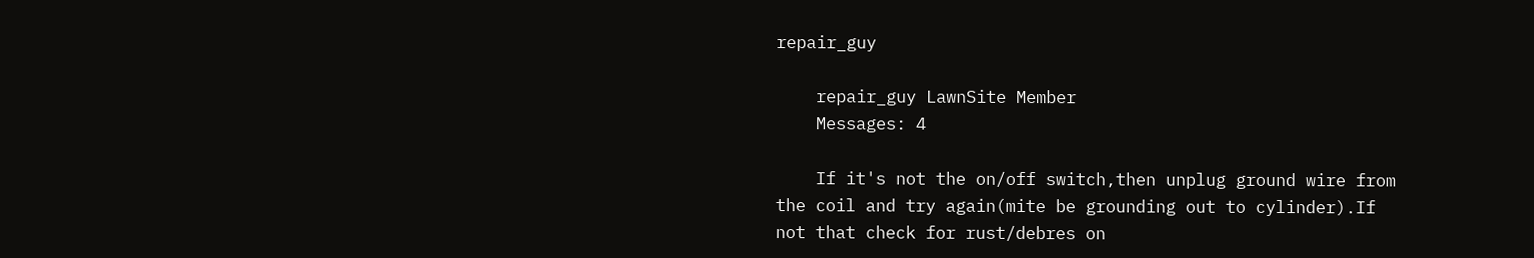repair_guy

    repair_guy LawnSite Member
    Messages: 4

    If it's not the on/off switch,then unplug ground wire from the coil and try again(mite be grounding out to cylinder).If not that check for rust/debres on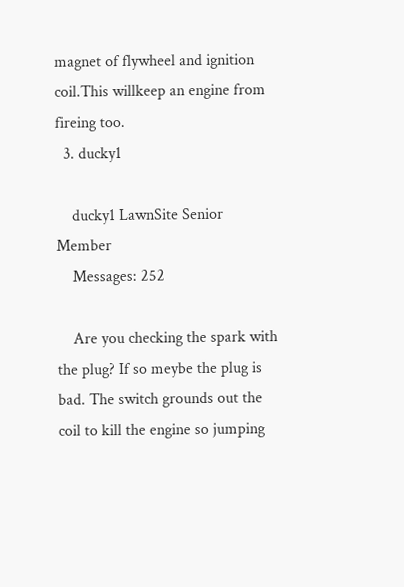magnet of flywheel and ignition coil.This willkeep an engine from fireing too.
  3. ducky1

    ducky1 LawnSite Senior Member
    Messages: 252

    Are you checking the spark with the plug? If so meybe the plug is bad. The switch grounds out the coil to kill the engine so jumping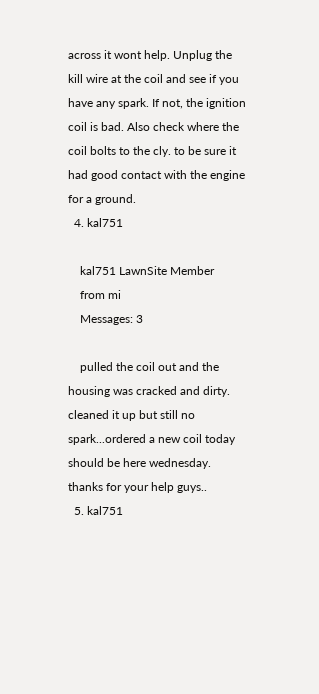across it wont help. Unplug the kill wire at the coil and see if you have any spark. If not, the ignition coil is bad. Also check where the coil bolts to the cly. to be sure it had good contact with the engine for a ground.
  4. kal751

    kal751 LawnSite Member
    from mi
    Messages: 3

    pulled the coil out and the housing was cracked and dirty. cleaned it up but still no spark...ordered a new coil today should be here wednesday. thanks for your help guys..
  5. kal751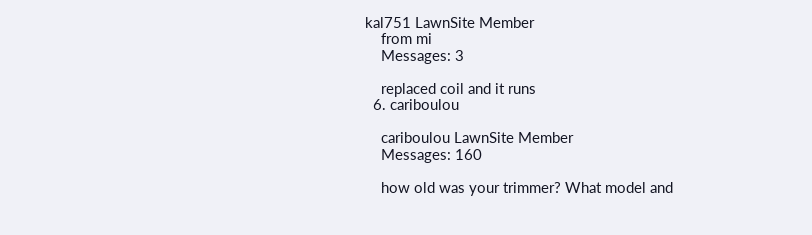kal751 LawnSite Member
    from mi
    Messages: 3

    replaced coil and it runs
  6. cariboulou

    cariboulou LawnSite Member
    Messages: 160

    how old was your trimmer? What model and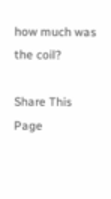how much was the coil?

Share This Page